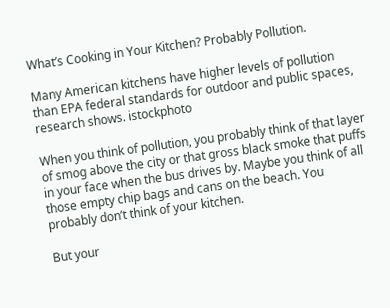What’s Cooking in Your Kitchen? Probably Pollution.

Many American kitchens have higher levels of pollution than EPA federal standards for outdoor and public spaces, research shows. istockphoto

When you think of pollution, you probably think of that layer of smog above the city or that gross black smoke that puffs in your face when the bus drives by. Maybe you think of all those empty chip bags and cans on the beach. You probably don’t think of your kitchen.

But your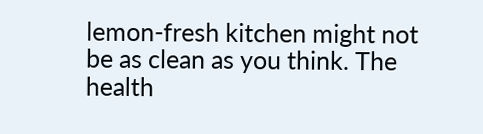lemon-fresh kitchen might not be as clean as you think. The health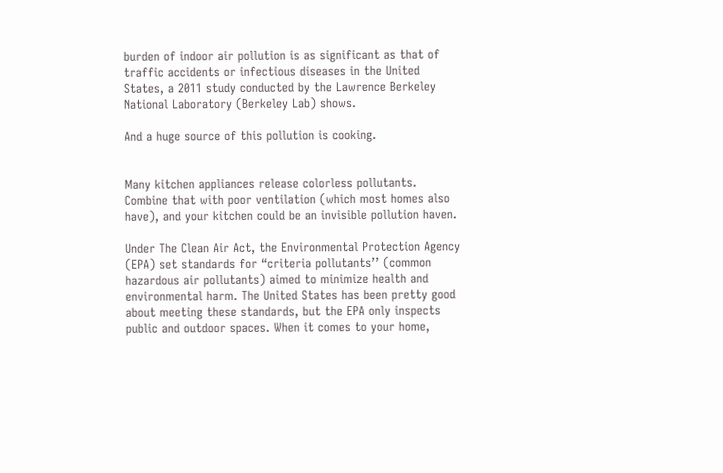burden of indoor air pollution is as significant as that of traffic accidents or infectious diseases in the United States, a 2011 study conducted by the Lawrence Berkeley National Laboratory (Berkeley Lab) shows.

And a huge source of this pollution is cooking.


Many kitchen appliances release colorless pollutants. Combine that with poor ventilation (which most homes also have), and your kitchen could be an invisible pollution haven.

Under The Clean Air Act, the Environmental Protection Agency (EPA) set standards for “criteria pollutants’’ (common hazardous air pollutants) aimed to minimize health and environmental harm. The United States has been pretty good about meeting these standards, but the EPA only inspects public and outdoor spaces. When it comes to your home,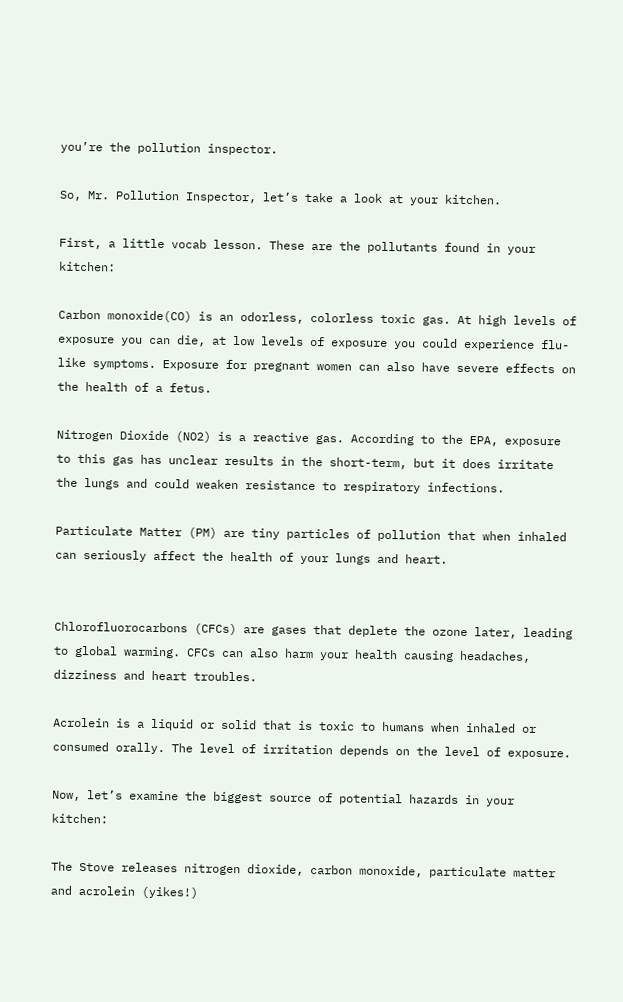you’re the pollution inspector.

So, Mr. Pollution Inspector, let’s take a look at your kitchen.

First, a little vocab lesson. These are the pollutants found in your kitchen:

Carbon monoxide(CO) is an odorless, colorless toxic gas. At high levels of exposure you can die, at low levels of exposure you could experience flu-like symptoms. Exposure for pregnant women can also have severe effects on the health of a fetus.

Nitrogen Dioxide (NO2) is a reactive gas. According to the EPA, exposure to this gas has unclear results in the short-term, but it does irritate the lungs and could weaken resistance to respiratory infections.

Particulate Matter (PM) are tiny particles of pollution that when inhaled can seriously affect the health of your lungs and heart.


Chlorofluorocarbons (CFCs) are gases that deplete the ozone later, leading to global warming. CFCs can also harm your health causing headaches, dizziness and heart troubles.

Acrolein is a liquid or solid that is toxic to humans when inhaled or consumed orally. The level of irritation depends on the level of exposure.

Now, let’s examine the biggest source of potential hazards in your kitchen:

The Stove releases nitrogen dioxide, carbon monoxide, particulate matter and acrolein (yikes!)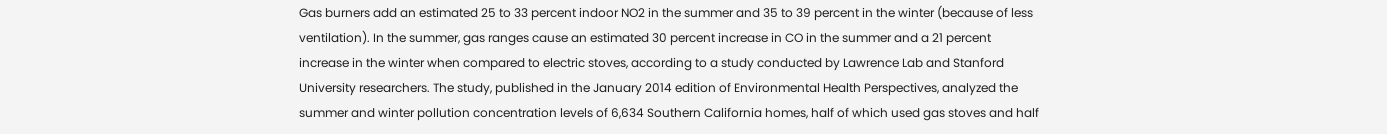Gas burners add an estimated 25 to 33 percent indoor NO2 in the summer and 35 to 39 percent in the winter (because of less ventilation). In the summer, gas ranges cause an estimated 30 percent increase in CO in the summer and a 21 percent increase in the winter when compared to electric stoves, according to a study conducted by Lawrence Lab and Stanford University researchers. The study, published in the January 2014 edition of Environmental Health Perspectives, analyzed the summer and winter pollution concentration levels of 6,634 Southern California homes, half of which used gas stoves and half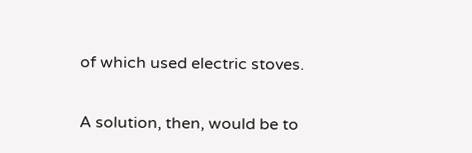of which used electric stoves.

A solution, then, would be to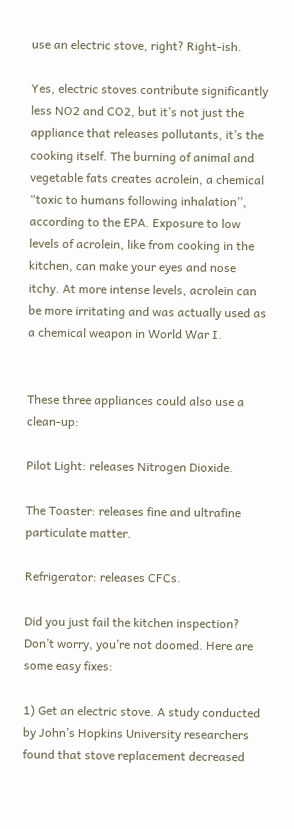use an electric stove, right? Right-ish.

Yes, electric stoves contribute significantly less NO2 and CO2, but it’s not just the appliance that releases pollutants, it’s the cooking itself. The burning of animal and vegetable fats creates acrolein, a chemical “toxic to humans following inhalation’’, according to the EPA. Exposure to low levels of acrolein, like from cooking in the kitchen, can make your eyes and nose itchy. At more intense levels, acrolein can be more irritating and was actually used as a chemical weapon in World War I.


These three appliances could also use a clean-up:

Pilot Light: releases Nitrogen Dioxide.

The Toaster: releases fine and ultrafine particulate matter.

Refrigerator: releases CFCs.

Did you just fail the kitchen inspection? Don’t worry, you’re not doomed. Here are some easy fixes:

1) Get an electric stove. A study conducted by John’s Hopkins University researchers found that stove replacement decreased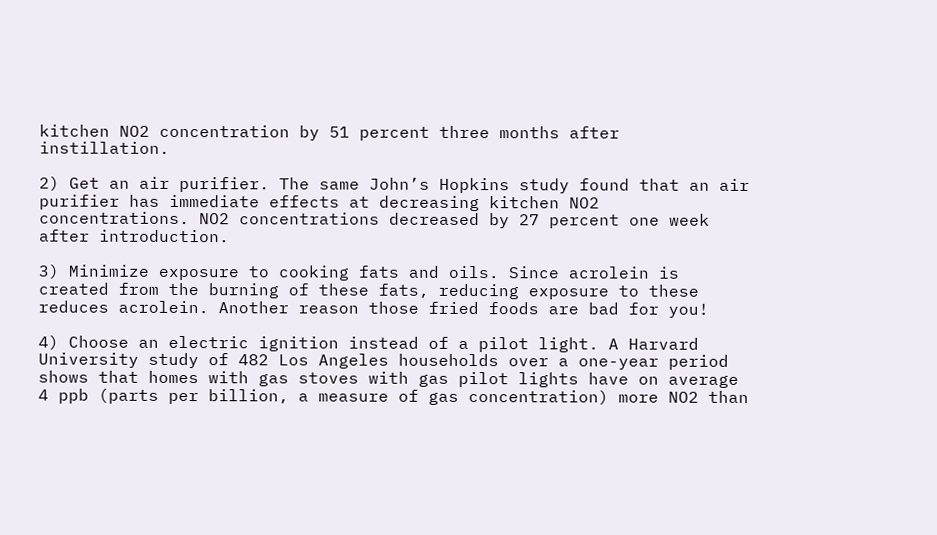kitchen NO2 concentration by 51 percent three months after instillation.

2) Get an air purifier. The same John’s Hopkins study found that an air purifier has immediate effects at decreasing kitchen NO2 concentrations. NO2 concentrations decreased by 27 percent one week after introduction.

3) Minimize exposure to cooking fats and oils. Since acrolein is created from the burning of these fats, reducing exposure to these reduces acrolein. Another reason those fried foods are bad for you!

4) Choose an electric ignition instead of a pilot light. A Harvard University study of 482 Los Angeles households over a one-year period shows that homes with gas stoves with gas pilot lights have on average 4 ppb (parts per billion, a measure of gas concentration) more NO2 than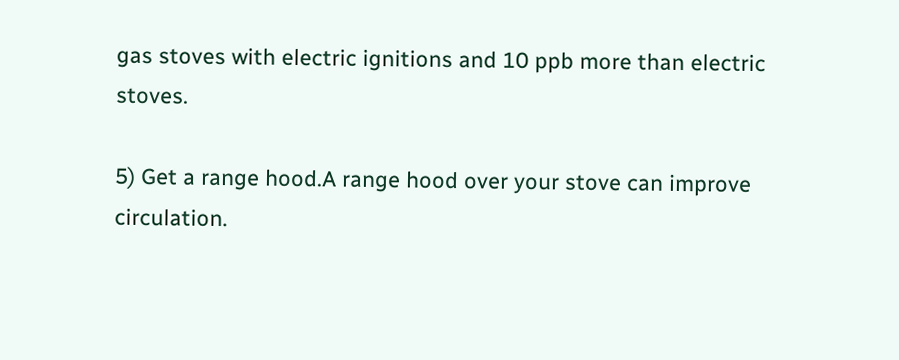gas stoves with electric ignitions and 10 ppb more than electric stoves.

5) Get a range hood.A range hood over your stove can improve circulation.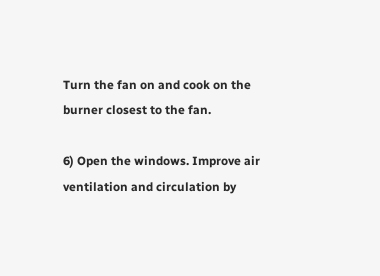Turn the fan on and cook on the burner closest to the fan.

6) Open the windows. Improve air ventilation and circulation by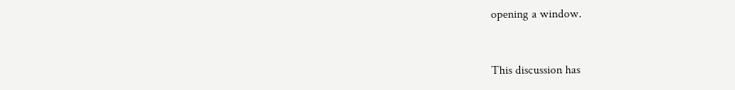opening a window.


This discussion has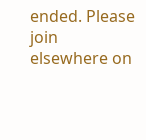ended. Please join elsewhere on